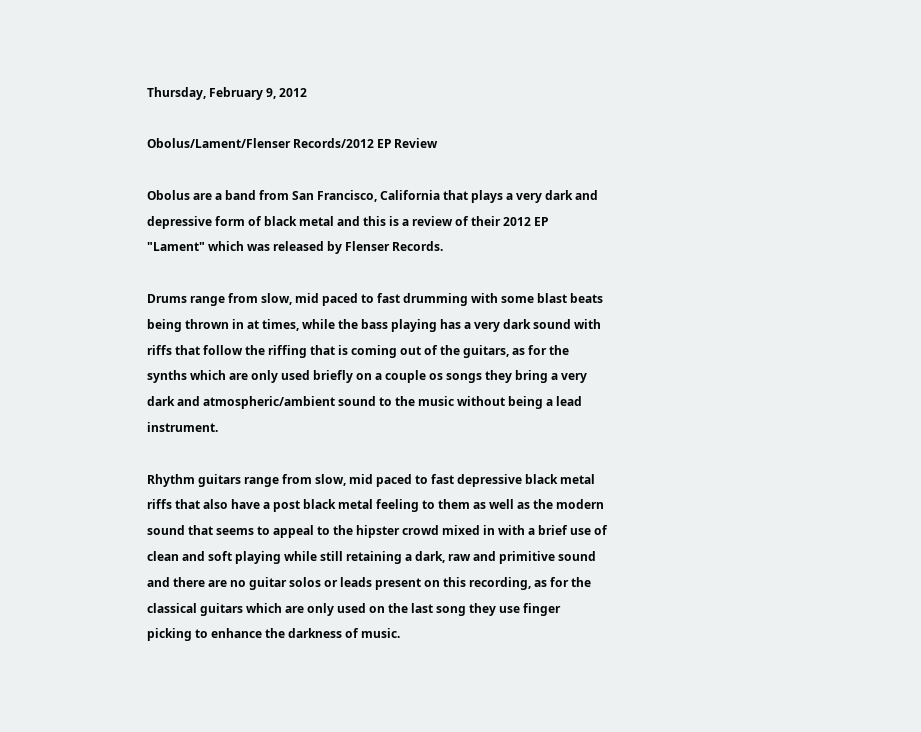Thursday, February 9, 2012

Obolus/Lament/Flenser Records/2012 EP Review

Obolus are a band from San Francisco, California that plays a very dark and depressive form of black metal and this is a review of their 2012 EP "Lament" which was released by Flenser Records.

Drums range from slow, mid paced to fast drumming with some blast beats being thrown in at times, while the bass playing has a very dark sound with riffs that follow the riffing that is coming out of the guitars, as for the synths which are only used briefly on a couple os songs they bring a very dark and atmospheric/ambient sound to the music without being a lead instrument.

Rhythm guitars range from slow, mid paced to fast depressive black metal riffs that also have a post black metal feeling to them as well as the modern sound that seems to appeal to the hipster crowd mixed in with a brief use of clean and soft playing while still retaining a dark, raw and primitive sound and there are no guitar solos or leads present on this recording, as for the classical guitars which are only used on the last song they use finger picking to enhance the darkness of music.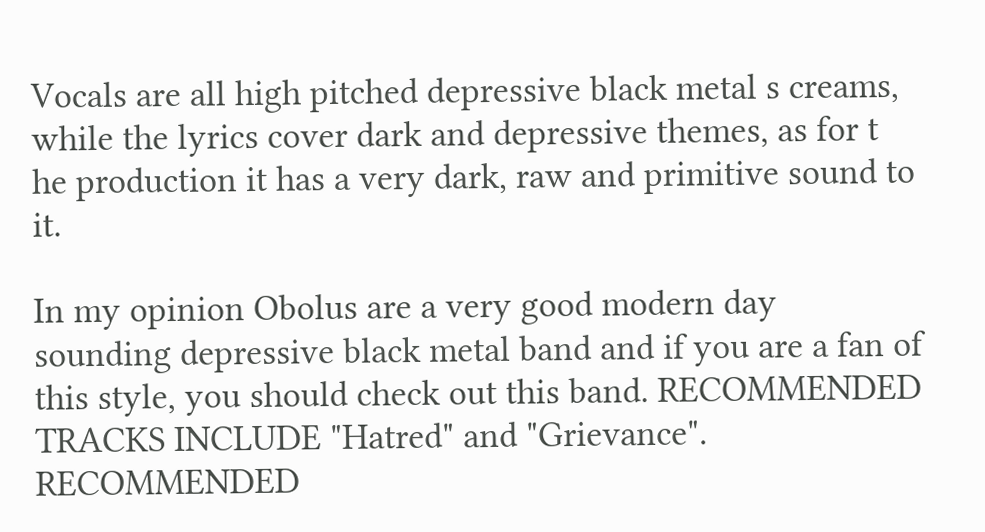Vocals are all high pitched depressive black metal s creams, while the lyrics cover dark and depressive themes, as for t he production it has a very dark, raw and primitive sound to it.

In my opinion Obolus are a very good modern day sounding depressive black metal band and if you are a fan of this style, you should check out this band. RECOMMENDED TRACKS INCLUDE "Hatred" and "Grievance". RECOMMENDED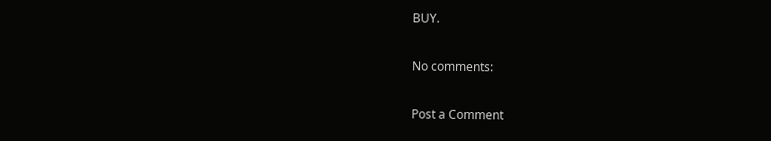BUY.

No comments:

Post a Comment